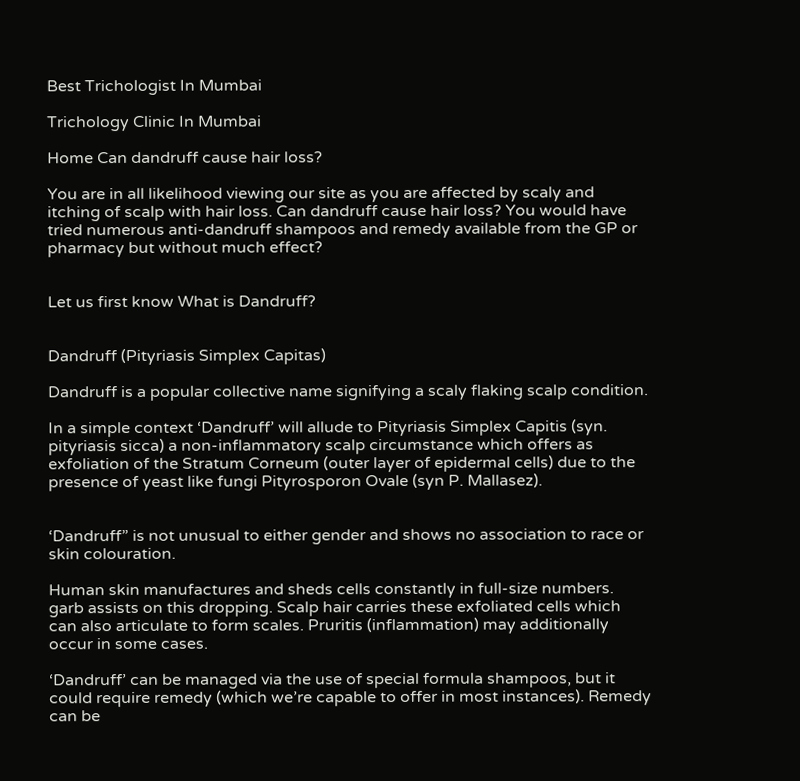Best Trichologist In Mumbai

Trichology Clinic In Mumbai

Home Can dandruff cause hair loss?

You are in all likelihood viewing our site as you are affected by scaly and itching of scalp with hair loss. Can dandruff cause hair loss? You would have tried numerous anti-dandruff shampoos and remedy available from the GP or pharmacy but without much effect?


Let us first know What is Dandruff?


Dandruff (Pityriasis Simplex Capitas)

Dandruff is a popular collective name signifying a scaly flaking scalp condition.

In a simple context ‘Dandruff’ will allude to Pityriasis Simplex Capitis (syn. pityriasis sicca) a non-inflammatory scalp circumstance which offers as exfoliation of the Stratum Corneum (outer layer of epidermal cells) due to the presence of yeast like fungi Pityrosporon Ovale (syn P. Mallasez).


‘Dandruff” is not unusual to either gender and shows no association to race or skin colouration.

Human skin manufactures and sheds cells constantly in full-size numbers. garb assists on this dropping. Scalp hair carries these exfoliated cells which can also articulate to form scales. Pruritis (inflammation) may additionally occur in some cases.

‘Dandruff’ can be managed via the use of special formula shampoos, but it could require remedy (which we’re capable to offer in most instances). Remedy can be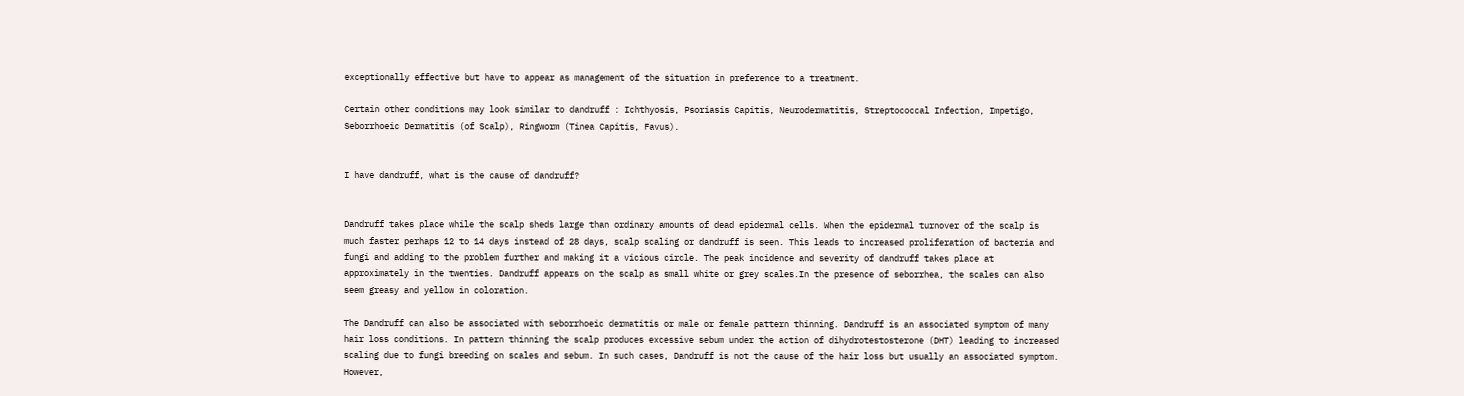exceptionally effective but have to appear as management of the situation in preference to a treatment.

Certain other conditions may look similar to dandruff : Ichthyosis, Psoriasis Capitis, Neurodermatitis, Streptococcal Infection, Impetigo, Seborrhoeic Dermatitis (of Scalp), Ringworm (Tinea Capitis, Favus).


I have dandruff, what is the cause of dandruff?


Dandruff takes place while the scalp sheds large than ordinary amounts of dead epidermal cells. When the epidermal turnover of the scalp is much faster perhaps 12 to 14 days instead of 28 days, scalp scaling or dandruff is seen. This leads to increased proliferation of bacteria and fungi and adding to the problem further and making it a vicious circle. The peak incidence and severity of dandruff takes place at approximately in the twenties. Dandruff appears on the scalp as small white or grey scales.In the presence of seborrhea, the scales can also seem greasy and yellow in coloration.

The Dandruff can also be associated with seborrhoeic dermatitis or male or female pattern thinning. Dandruff is an associated symptom of many hair loss conditions. In pattern thinning the scalp produces excessive sebum under the action of dihydrotestosterone (DHT) leading to increased scaling due to fungi breeding on scales and sebum. In such cases, Dandruff is not the cause of the hair loss but usually an associated symptom. However,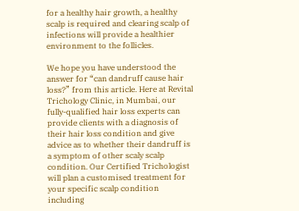for a healthy hair growth, a healthy scalp is required and clearing scalp of infections will provide a healthier environment to the follicles.

We hope you have understood the answer for “can dandruff cause hair loss?” from this article. Here at Revital Trichology Clinic, in Mumbai, our fully-qualified hair loss experts can provide clients with a diagnosis of their hair loss condition and give advice as to whether their dandruff is a symptom of other scaly scalp condition. Our Certified Trichologist will plan a customised treatment for your specific scalp condition including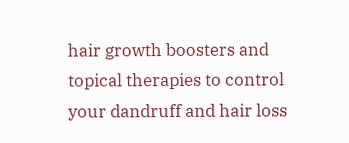hair growth boosters and topical therapies to control your dandruff and hair loss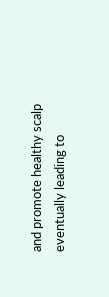and promote healthy scalp eventually leading to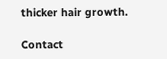thicker hair growth.

Contact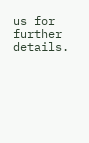us for further details.